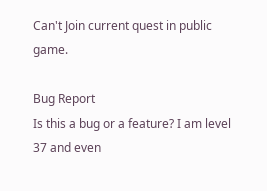Can't Join current quest in public game.

Bug Report
Is this a bug or a feature? I am level 37 and even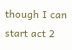though I can start act 2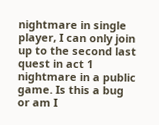nightmare in single player, I can only join up to the second last quest in act 1 nightmare in a public game. Is this a bug or am I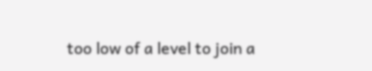too low of a level to join a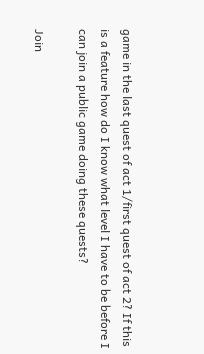game in the last quest of act 1/first quest of act 2? If this is a feature how do I know what level I have to be before I can join a public game doing these quests?

Join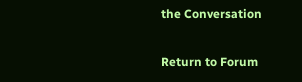the Conversation

Return to Forum